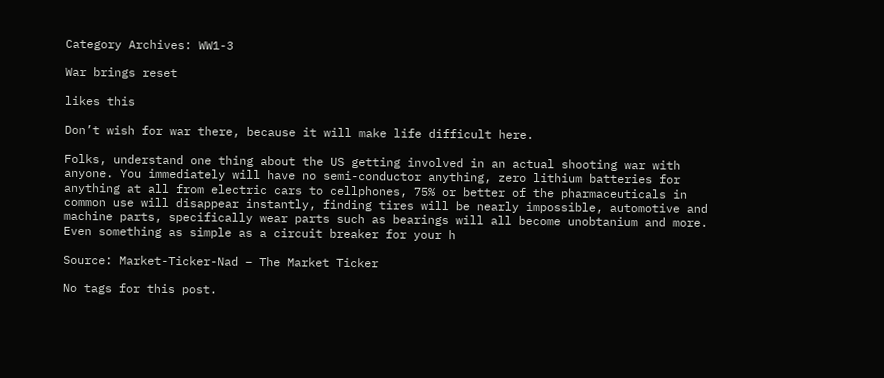Category Archives: WW1-3

War brings reset

likes this

Don’t wish for war there, because it will make life difficult here.

Folks, understand one thing about the US getting involved in an actual shooting war with anyone. You immediately will have no semi-conductor anything, zero lithium batteries for anything at all from electric cars to cellphones, 75% or better of the pharmaceuticals in common use will disappear instantly, finding tires will be nearly impossible, automotive and machine parts, specifically wear parts such as bearings will all become unobtanium and more.  Even something as simple as a circuit breaker for your h

Source: Market-Ticker-Nad – The Market Ticker

No tags for this post.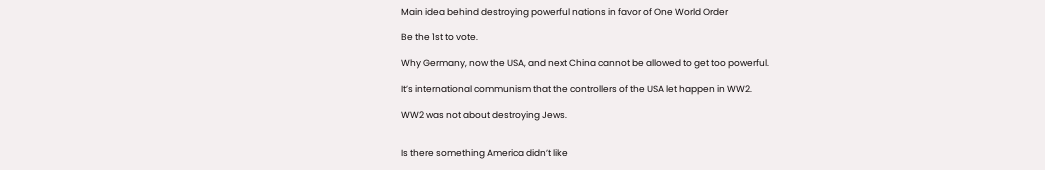Main idea behind destroying powerful nations in favor of One World Order

Be the 1st to vote.

Why Germany, now the USA, and next China cannot be allowed to get too powerful.

It’s international communism that the controllers of the USA let happen in WW2.

WW2 was not about destroying Jews.


Is there something America didn’t like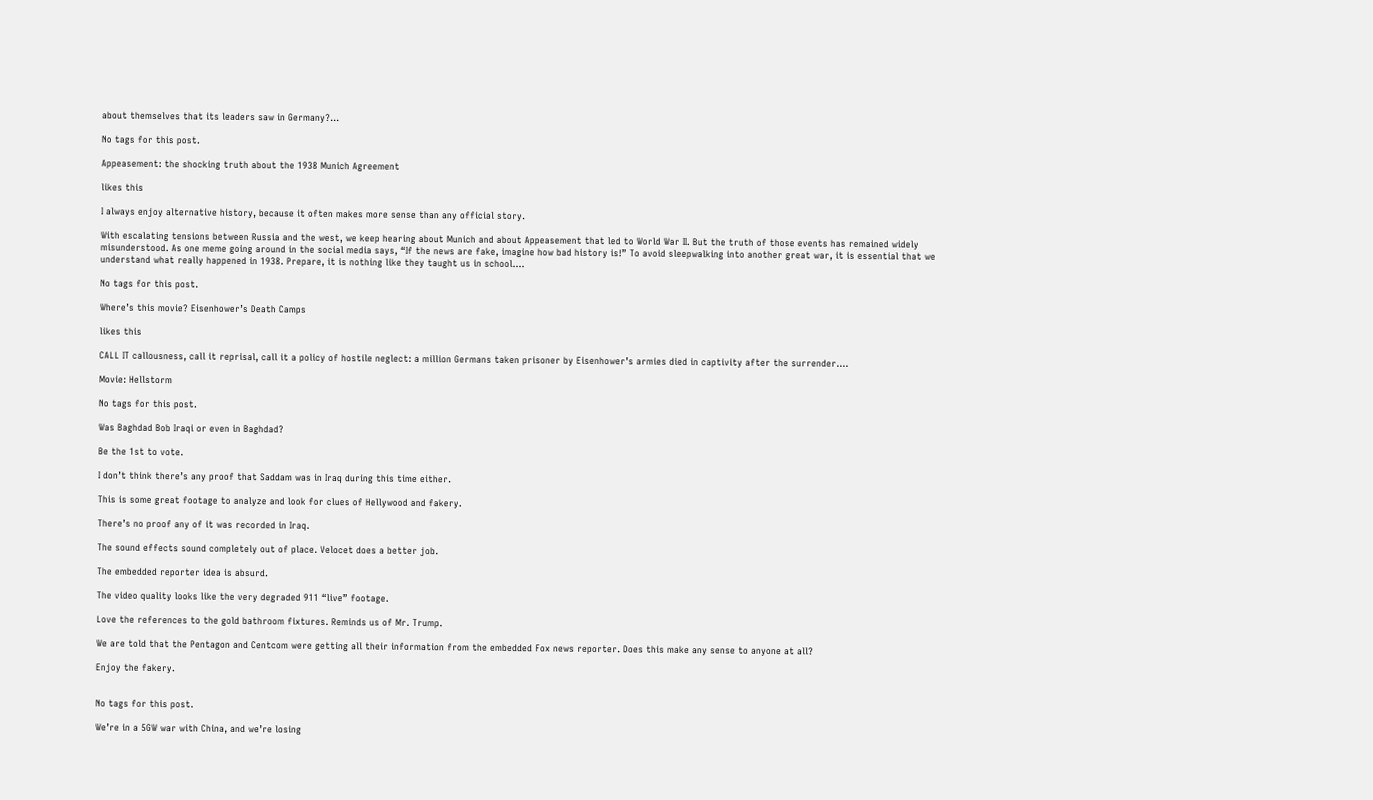about themselves that its leaders saw in Germany?…

No tags for this post.

Appeasement: the shocking truth about the 1938 Munich Agreement

likes this

I always enjoy alternative history, because it often makes more sense than any official story.

With escalating tensions between Russia and the west, we keep hearing about Munich and about Appeasement that led to World War II. But the truth of those events has remained widely misunderstood. As one meme going around in the social media says, “If the news are fake, imagine how bad history is!” To avoid sleepwalking into another great war, it is essential that we understand what really happened in 1938. Prepare, it is nothing like they taught us in school.…

No tags for this post.

Where’s this movie? Eisenhower’s Death Camps

likes this

CALL IT callousness, call it reprisal, call it a policy of hostile neglect: a million Germans taken prisoner by Eisenhower’s armies died in captivity after the surrender.…

Movie: Hellstorm

No tags for this post.

Was Baghdad Bob Iraqi or even in Baghdad?

Be the 1st to vote.

I don’t think there’s any proof that Saddam was in Iraq during this time either.

This is some great footage to analyze and look for clues of Hellywood and fakery.

There’s no proof any of it was recorded in Iraq.

The sound effects sound completely out of place. Velocet does a better job.

The embedded reporter idea is absurd.

The video quality looks like the very degraded 911 “live” footage.

Love the references to the gold bathroom fixtures. Reminds us of Mr. Trump.

We are told that the Pentagon and Centcom were getting all their information from the embedded Fox news reporter. Does this make any sense to anyone at all?

Enjoy the fakery.


No tags for this post.

We’re in a 5GW war with China, and we’re losing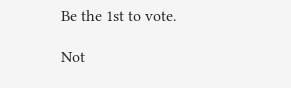Be the 1st to vote.

Not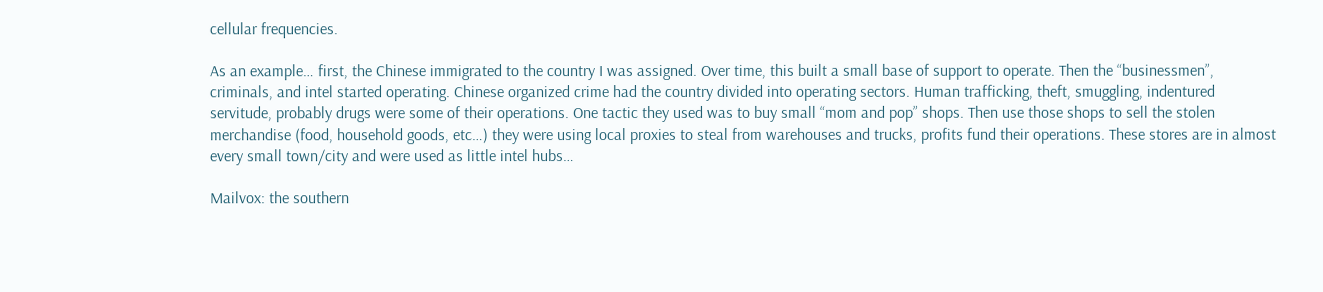cellular frequencies.

As an example… first, the Chinese immigrated to the country I was assigned. Over time, this built a small base of support to operate. Then the “businessmen”, criminals, and intel started operating. Chinese organized crime had the country divided into operating sectors. Human trafficking, theft, smuggling, indentured servitude, probably drugs were some of their operations. One tactic they used was to buy small “mom and pop” shops. Then use those shops to sell the stolen merchandise (food, household goods, etc…) they were using local proxies to steal from warehouses and trucks, profits fund their operations. These stores are in almost every small town/city and were used as little intel hubs…

Mailvox: the southern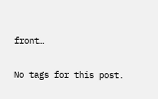front…

No tags for this post.